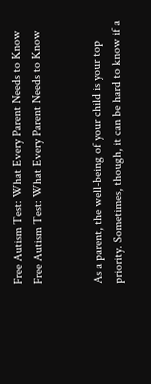Free Autism Test: What Every Parent Needs to Know
Free Autism Test: What Every Parent Needs to Know


As a parent, the well-being of your child is your top priority. Sometimes, though, it can be hard to know if a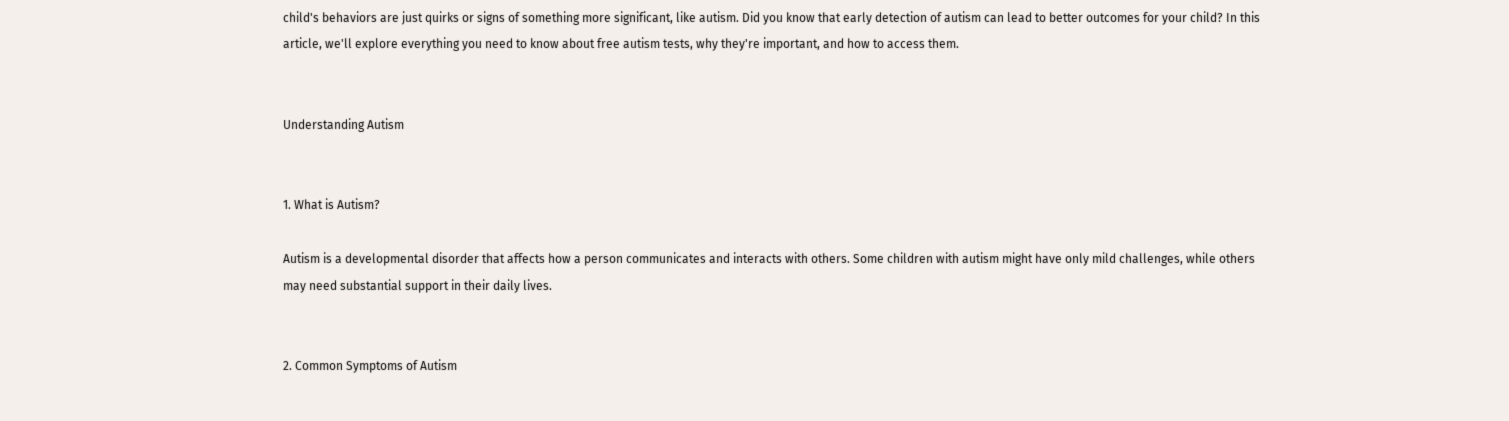child's behaviors are just quirks or signs of something more significant, like autism. Did you know that early detection of autism can lead to better outcomes for your child? In this article, we'll explore everything you need to know about free autism tests, why they're important, and how to access them.


Understanding Autism


1. What is Autism?

Autism is a developmental disorder that affects how a person communicates and interacts with others. Some children with autism might have only mild challenges, while others may need substantial support in their daily lives.


2. Common Symptoms of Autism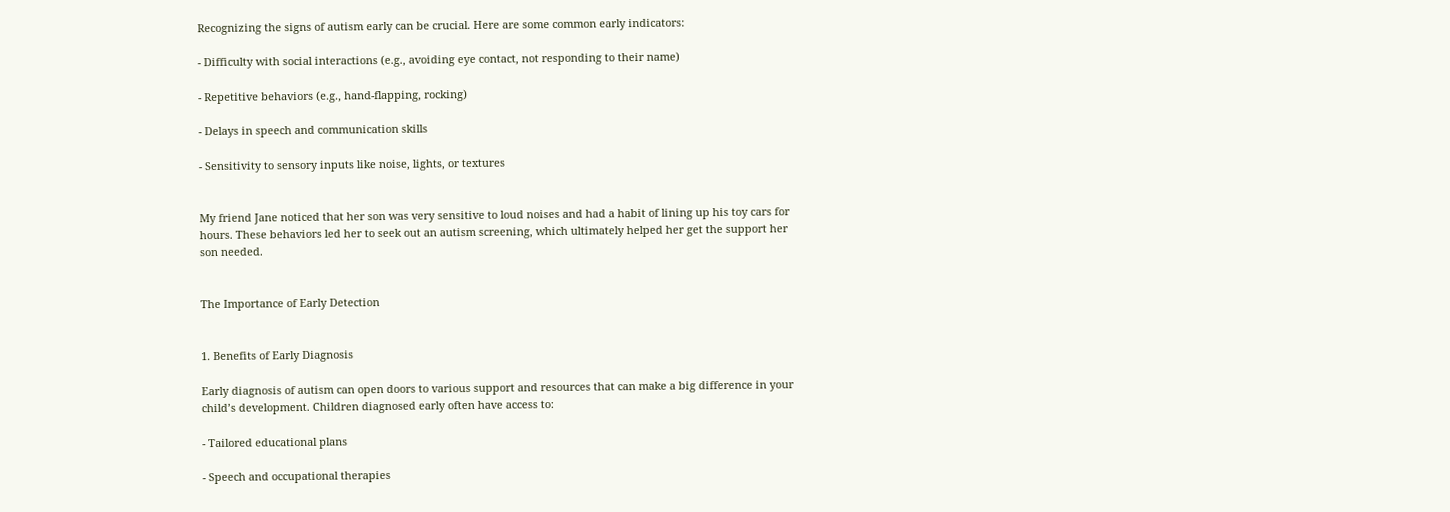Recognizing the signs of autism early can be crucial. Here are some common early indicators:

- Difficulty with social interactions (e.g., avoiding eye contact, not responding to their name)

- Repetitive behaviors (e.g., hand-flapping, rocking)

- Delays in speech and communication skills

- Sensitivity to sensory inputs like noise, lights, or textures


My friend Jane noticed that her son was very sensitive to loud noises and had a habit of lining up his toy cars for hours. These behaviors led her to seek out an autism screening, which ultimately helped her get the support her son needed.


The Importance of Early Detection


1. Benefits of Early Diagnosis

Early diagnosis of autism can open doors to various support and resources that can make a big difference in your child’s development. Children diagnosed early often have access to:

- Tailored educational plans

- Speech and occupational therapies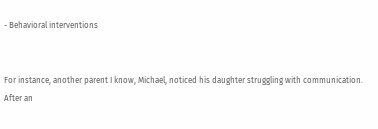- Behavioral interventions


For instance, another parent I know, Michael, noticed his daughter struggling with communication. After an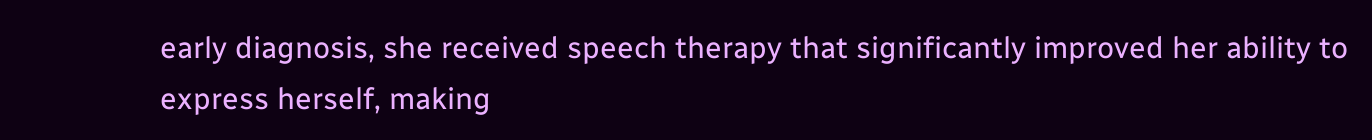early diagnosis, she received speech therapy that significantly improved her ability to express herself, making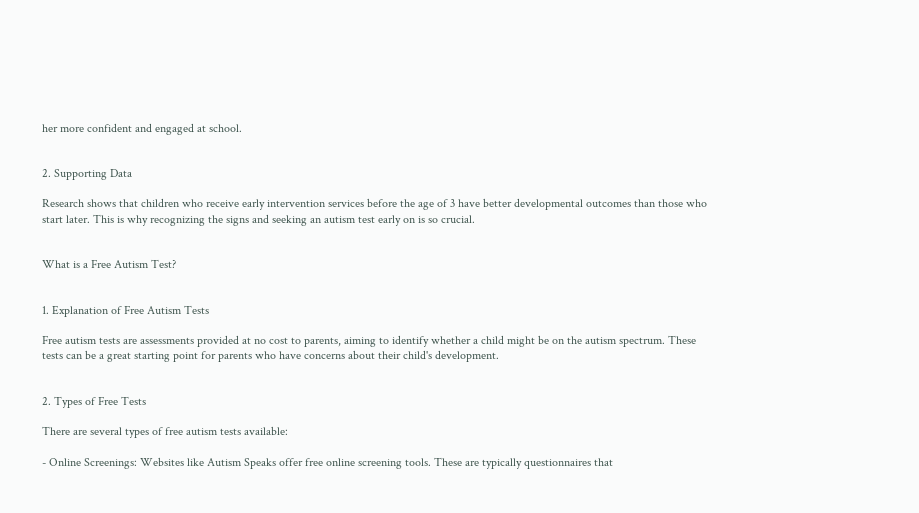her more confident and engaged at school.


2. Supporting Data

Research shows that children who receive early intervention services before the age of 3 have better developmental outcomes than those who start later. This is why recognizing the signs and seeking an autism test early on is so crucial.


What is a Free Autism Test?


1. Explanation of Free Autism Tests

Free autism tests are assessments provided at no cost to parents, aiming to identify whether a child might be on the autism spectrum. These tests can be a great starting point for parents who have concerns about their child's development.


2. Types of Free Tests

There are several types of free autism tests available:

- Online Screenings: Websites like Autism Speaks offer free online screening tools. These are typically questionnaires that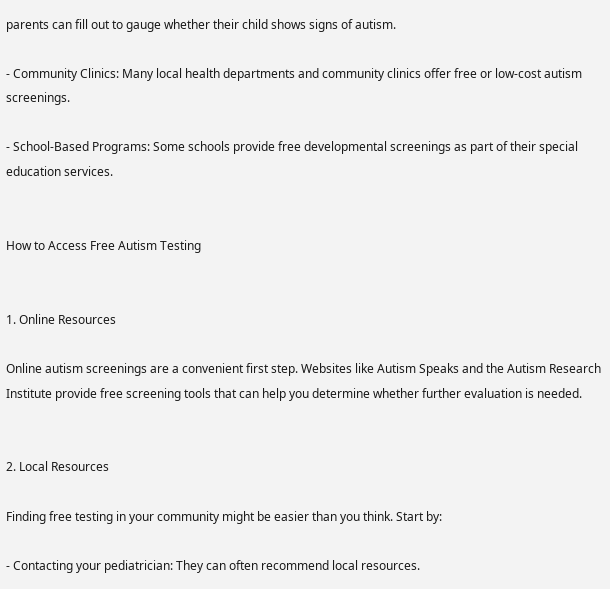parents can fill out to gauge whether their child shows signs of autism.

- Community Clinics: Many local health departments and community clinics offer free or low-cost autism screenings.

- School-Based Programs: Some schools provide free developmental screenings as part of their special education services.


How to Access Free Autism Testing


1. Online Resources

Online autism screenings are a convenient first step. Websites like Autism Speaks and the Autism Research Institute provide free screening tools that can help you determine whether further evaluation is needed.


2. Local Resources

Finding free testing in your community might be easier than you think. Start by:

- Contacting your pediatrician: They can often recommend local resources.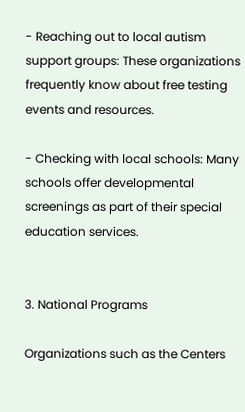- Reaching out to local autism support groups: These organizations frequently know about free testing events and resources.

- Checking with local schools: Many schools offer developmental screenings as part of their special education services.


3. National Programs

Organizations such as the Centers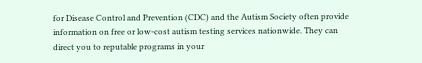for Disease Control and Prevention (CDC) and the Autism Society often provide information on free or low-cost autism testing services nationwide. They can direct you to reputable programs in your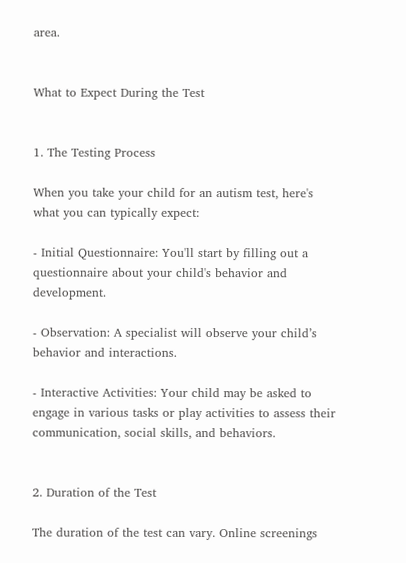area.


What to Expect During the Test


1. The Testing Process

When you take your child for an autism test, here's what you can typically expect:

- Initial Questionnaire: You'll start by filling out a questionnaire about your child's behavior and development.

- Observation: A specialist will observe your child’s behavior and interactions.

- Interactive Activities: Your child may be asked to engage in various tasks or play activities to assess their communication, social skills, and behaviors.


2. Duration of the Test

The duration of the test can vary. Online screenings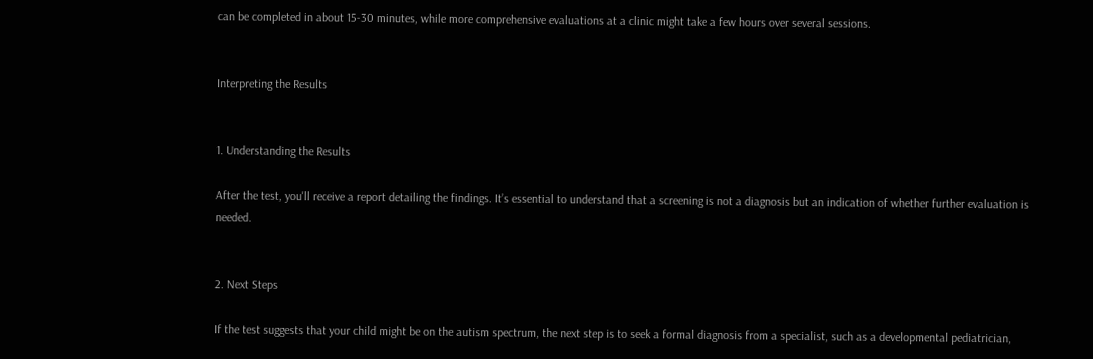can be completed in about 15-30 minutes, while more comprehensive evaluations at a clinic might take a few hours over several sessions.


Interpreting the Results


1. Understanding the Results

After the test, you'll receive a report detailing the findings. It’s essential to understand that a screening is not a diagnosis but an indication of whether further evaluation is needed.


2. Next Steps

If the test suggests that your child might be on the autism spectrum, the next step is to seek a formal diagnosis from a specialist, such as a developmental pediatrician,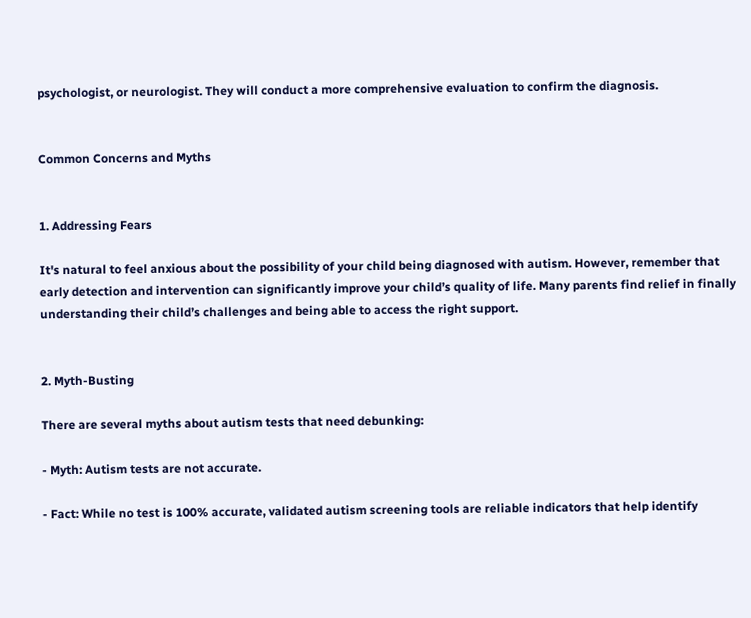psychologist, or neurologist. They will conduct a more comprehensive evaluation to confirm the diagnosis.


Common Concerns and Myths


1. Addressing Fears

It's natural to feel anxious about the possibility of your child being diagnosed with autism. However, remember that early detection and intervention can significantly improve your child’s quality of life. Many parents find relief in finally understanding their child’s challenges and being able to access the right support.


2. Myth-Busting

There are several myths about autism tests that need debunking:

- Myth: Autism tests are not accurate.

- Fact: While no test is 100% accurate, validated autism screening tools are reliable indicators that help identify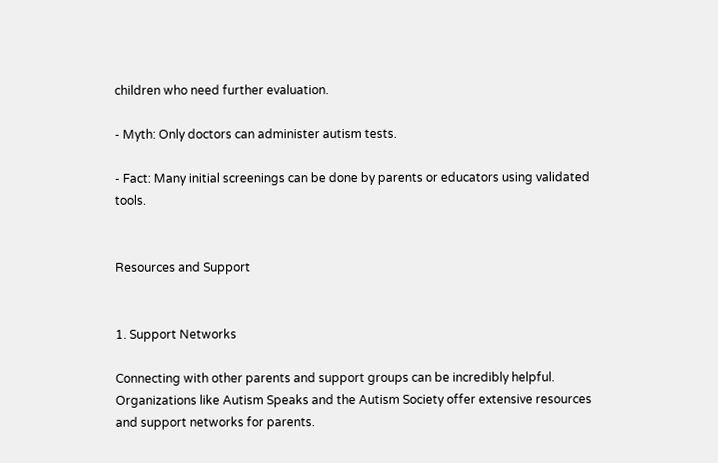children who need further evaluation.

- Myth: Only doctors can administer autism tests.

- Fact: Many initial screenings can be done by parents or educators using validated tools.


Resources and Support


1. Support Networks

Connecting with other parents and support groups can be incredibly helpful. Organizations like Autism Speaks and the Autism Society offer extensive resources and support networks for parents.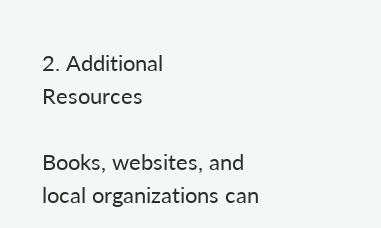2. Additional Resources

Books, websites, and local organizations can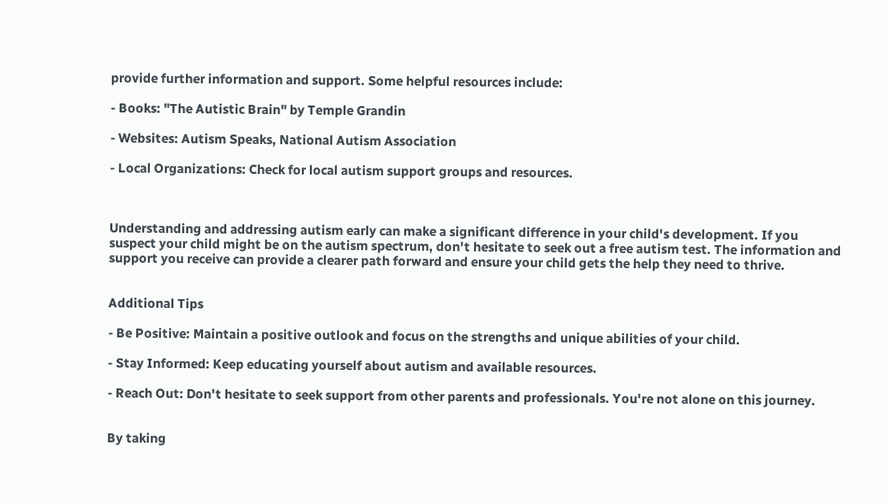provide further information and support. Some helpful resources include:

- Books: "The Autistic Brain" by Temple Grandin

- Websites: Autism Speaks, National Autism Association

- Local Organizations: Check for local autism support groups and resources.



Understanding and addressing autism early can make a significant difference in your child's development. If you suspect your child might be on the autism spectrum, don't hesitate to seek out a free autism test. The information and support you receive can provide a clearer path forward and ensure your child gets the help they need to thrive.


Additional Tips

- Be Positive: Maintain a positive outlook and focus on the strengths and unique abilities of your child.

- Stay Informed: Keep educating yourself about autism and available resources.

- Reach Out: Don't hesitate to seek support from other parents and professionals. You're not alone on this journey.


By taking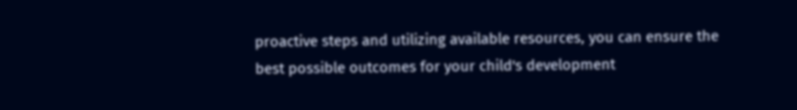proactive steps and utilizing available resources, you can ensure the best possible outcomes for your child's development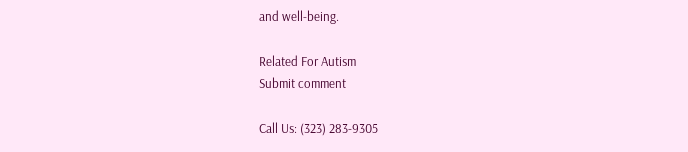and well-being.

Related For Autism
Submit comment

Call Us: (323) 283-9305